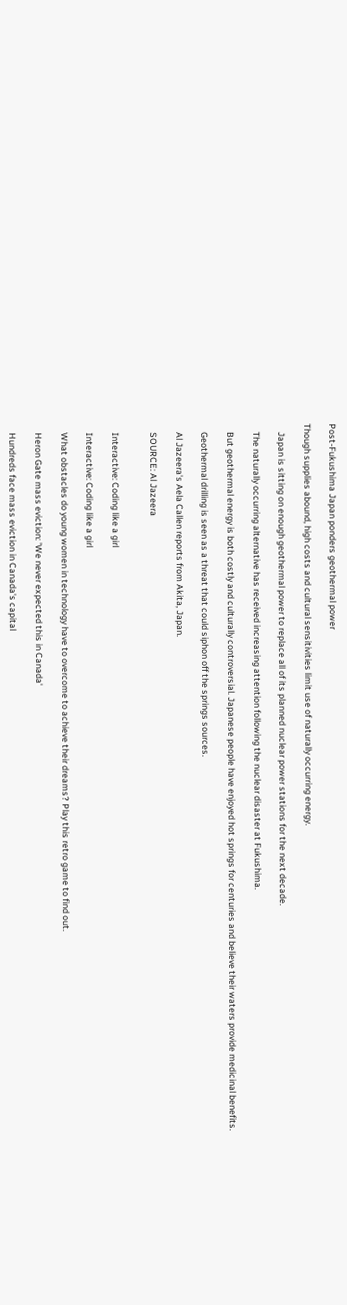Post-Fukushima Japan ponders geothermal power

Though supplies abound, high costs and cultural sensitivities limit use of naturally occurring energy.

    Japan is sitting on enough geothermal power to replace all of its planned nuclear power stations for the next decade.

    The naturally occurring alternative has received increasing attention following the nuclear disaster at Fukushima.

    But geothermal energy is both costly and culturally controversial. Japanese people have enjoyed hot springs for centuries and believe their waters provide medicinal benefits.

    Geothermal drilling is seen as a threat that could siphon off the springs sources.

    Al Jazeera's Aela Callen reports from Akita, Japan.

    SOURCE: Al Jazeera


    Interactive: Coding like a girl

    Interactive: Coding like a girl

    What obstacles do young women in technology have to overcome to achieve their dreams? Play this retro game to find out.

    Heron Gate mass eviction: 'We never expected this in Canada'

    Hundreds face mass eviction in Canada's capital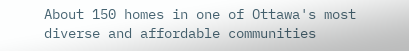About 150 homes in one of Ottawa's most diverse and affordable communities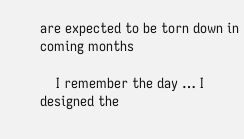are expected to be torn down in coming months

    I remember the day … I designed the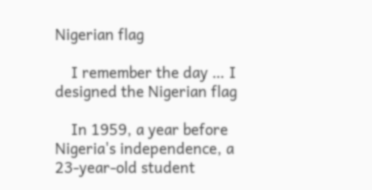Nigerian flag

    I remember the day … I designed the Nigerian flag

    In 1959, a year before Nigeria's independence, a 23-year-old student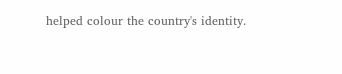helped colour the country's identity.